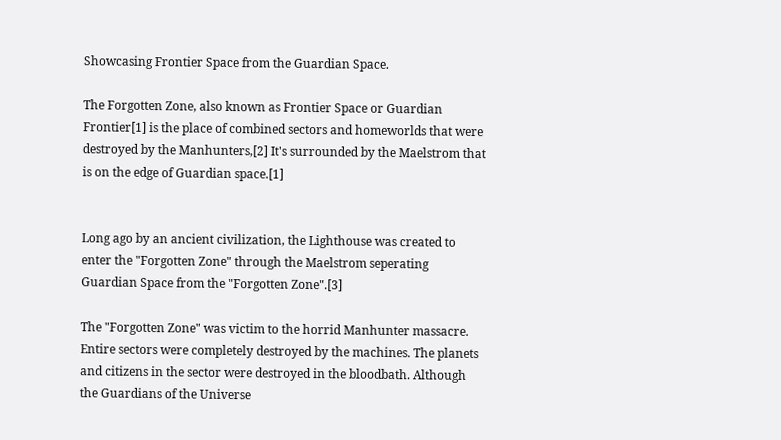Showcasing Frontier Space from the Guardian Space.

The Forgotten Zone, also known as Frontier Space or Guardian Frontier[1] is the place of combined sectors and homeworlds that were destroyed by the Manhunters,[2] It's surrounded by the Maelstrom that is on the edge of Guardian space.[1]


Long ago by an ancient civilization, the Lighthouse was created to enter the "Forgotten Zone" through the Maelstrom seperating Guardian Space from the "Forgotten Zone".[3]

The "Forgotten Zone" was victim to the horrid Manhunter massacre. Entire sectors were completely destroyed by the machines. The planets and citizens in the sector were destroyed in the bloodbath. Although the Guardians of the Universe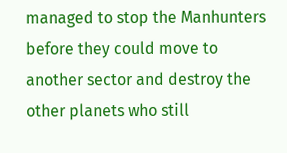managed to stop the Manhunters before they could move to another sector and destroy the other planets who still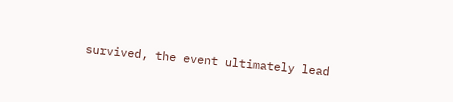survived, the event ultimately lead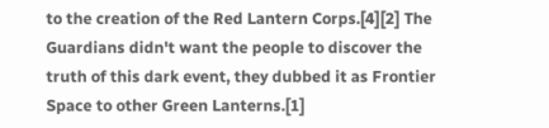to the creation of the Red Lantern Corps.[4][2] The Guardians didn't want the people to discover the truth of this dark event, they dubbed it as Frontier Space to other Green Lanterns.[1]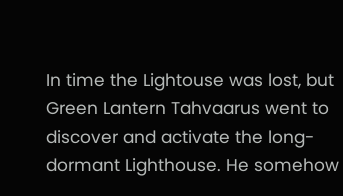In time the Lightouse was lost, but Green Lantern Tahvaarus went to discover and activate the long-dormant Lighthouse. He somehow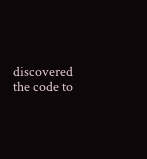discovered the code to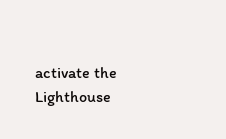activate the Lighthouse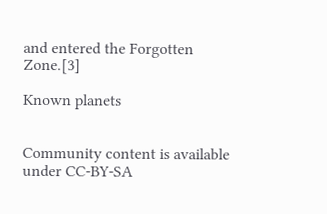and entered the Forgotten Zone.[3]

Known planets


Community content is available under CC-BY-SA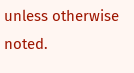unless otherwise noted.